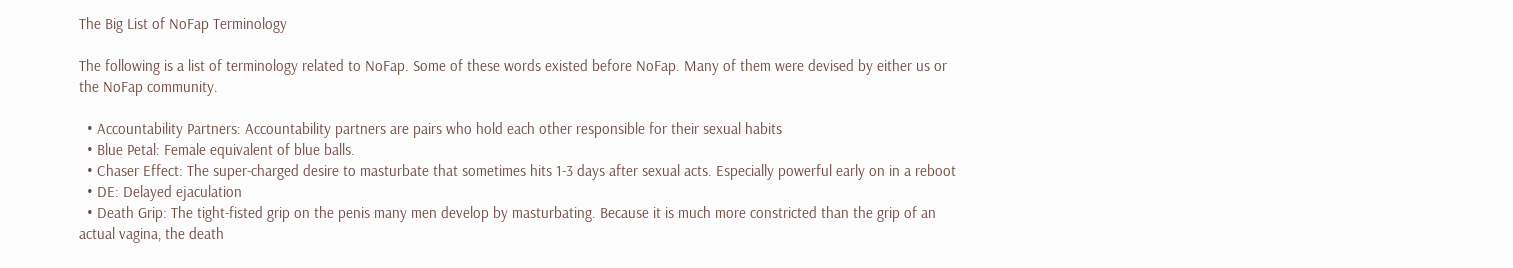The Big List of NoFap Terminology

The following is a list of terminology related to NoFap. Some of these words existed before NoFap. Many of them were devised by either us or the NoFap community.

  • Accountability Partners: Accountability partners are pairs who hold each other responsible for their sexual habits
  • Blue Petal: Female equivalent of blue balls.
  • Chaser Effect: The super-charged desire to masturbate that sometimes hits 1-3 days after sexual acts. Especially powerful early on in a reboot
  • DE: Delayed ejaculation
  • Death Grip: The tight-fisted grip on the penis many men develop by masturbating. Because it is much more constricted than the grip of an actual vagina, the death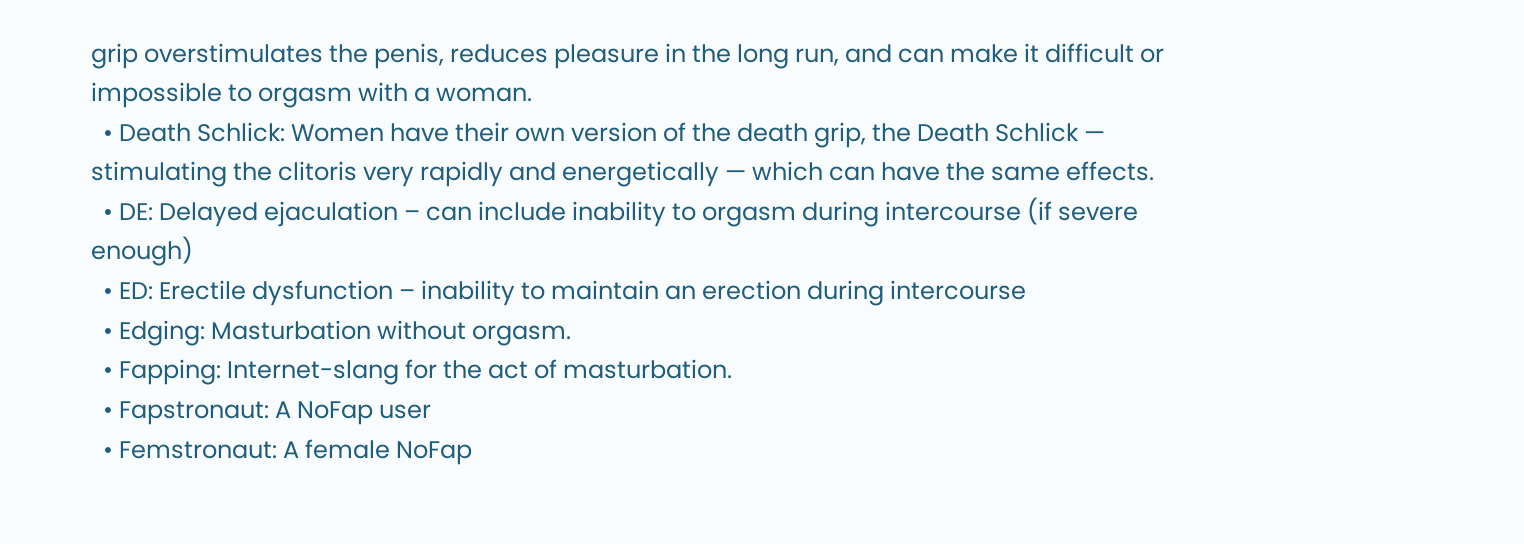grip overstimulates the penis, reduces pleasure in the long run, and can make it difficult or impossible to orgasm with a woman.
  • Death Schlick: Women have their own version of the death grip, the Death Schlick — stimulating the clitoris very rapidly and energetically — which can have the same effects.
  • DE: Delayed ejaculation – can include inability to orgasm during intercourse (if severe enough)
  • ED: Erectile dysfunction – inability to maintain an erection during intercourse
  • Edging: Masturbation without orgasm.
  • Fapping: Internet-slang for the act of masturbation.
  • Fapstronaut: A NoFap user
  • Femstronaut: A female NoFap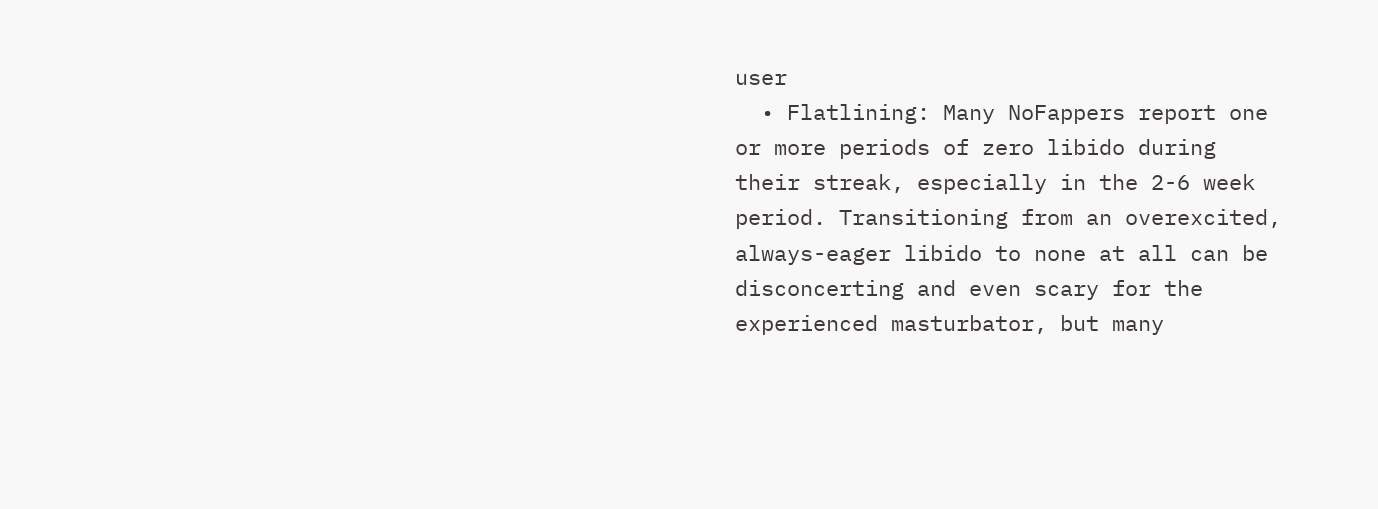user
  • Flatlining: Many NoFappers report one or more periods of zero libido during their streak, especially in the 2-6 week period. Transitioning from an overexcited, always-eager libido to none at all can be disconcerting and even scary for the experienced masturbator, but many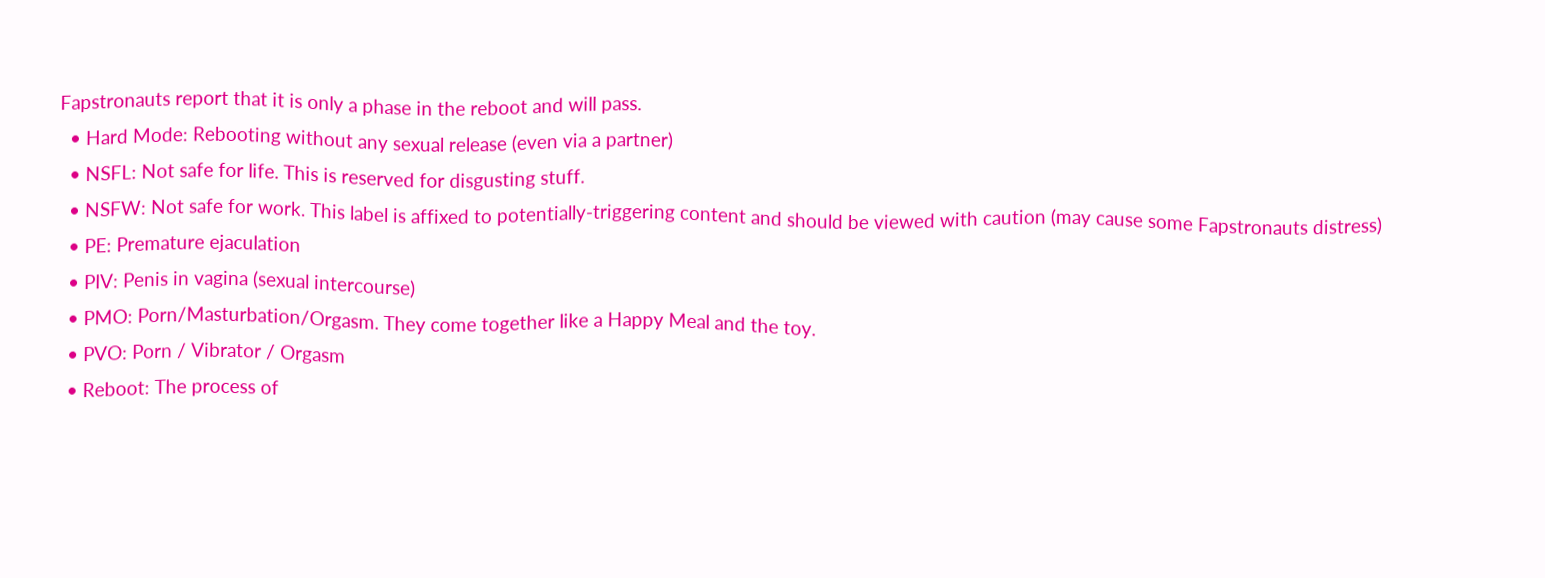Fapstronauts report that it is only a phase in the reboot and will pass.
  • Hard Mode: Rebooting without any sexual release (even via a partner)
  • NSFL: Not safe for life. This is reserved for disgusting stuff.
  • NSFW: Not safe for work. This label is affixed to potentially-triggering content and should be viewed with caution (may cause some Fapstronauts distress)
  • PE: Premature ejaculation
  • PIV: Penis in vagina (sexual intercourse)
  • PMO: Porn/Masturbation/Orgasm. They come together like a Happy Meal and the toy.
  • PVO: Porn / Vibrator / Orgasm
  • Reboot: The process of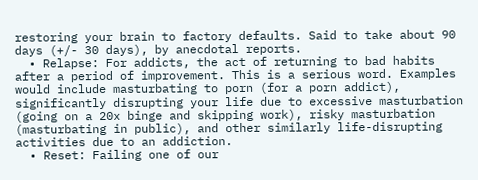restoring your brain to factory defaults. Said to take about 90 days (+/- 30 days), by anecdotal reports.
  • Relapse: For addicts, the act of returning to bad habits after a period of improvement. This is a serious word. Examples would include masturbating to porn (for a porn addict), significantly disrupting your life due to excessive masturbation (going on a 20x binge and skipping work), risky masturbation (masturbating in public), and other similarly life-disrupting activities due to an addiction.
  • Reset: Failing one of our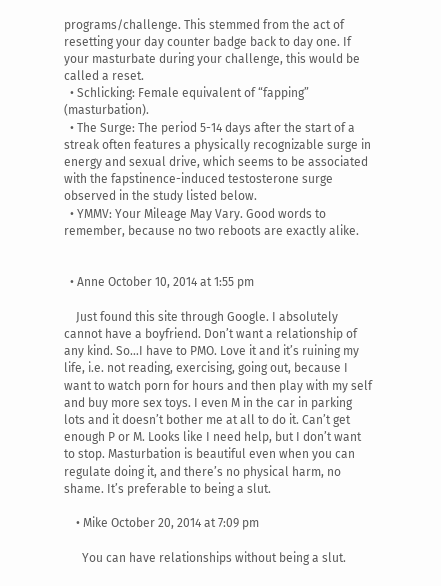programs/challenge. This stemmed from the act of resetting your day counter badge back to day one. If your masturbate during your challenge, this would be called a reset.
  • Schlicking: Female equivalent of “fapping” (masturbation).
  • The Surge: The period 5-14 days after the start of a streak often features a physically recognizable surge in energy and sexual drive, which seems to be associated with the fapstinence-induced testosterone surge observed in the study listed below.
  • YMMV: Your Mileage May Vary. Good words to remember, because no two reboots are exactly alike.


  • Anne October 10, 2014 at 1:55 pm

    Just found this site through Google. I absolutely cannot have a boyfriend. Don’t want a relationship of any kind. So…I have to PMO. Love it and it’s ruining my life, i.e. not reading, exercising, going out, because I want to watch porn for hours and then play with my self and buy more sex toys. I even M in the car in parking lots and it doesn’t bother me at all to do it. Can’t get enough P or M. Looks like I need help, but I don’t want to stop. Masturbation is beautiful even when you can regulate doing it, and there’s no physical harm, no shame. It’s preferable to being a slut.

    • Mike October 20, 2014 at 7:09 pm

      You can have relationships without being a slut.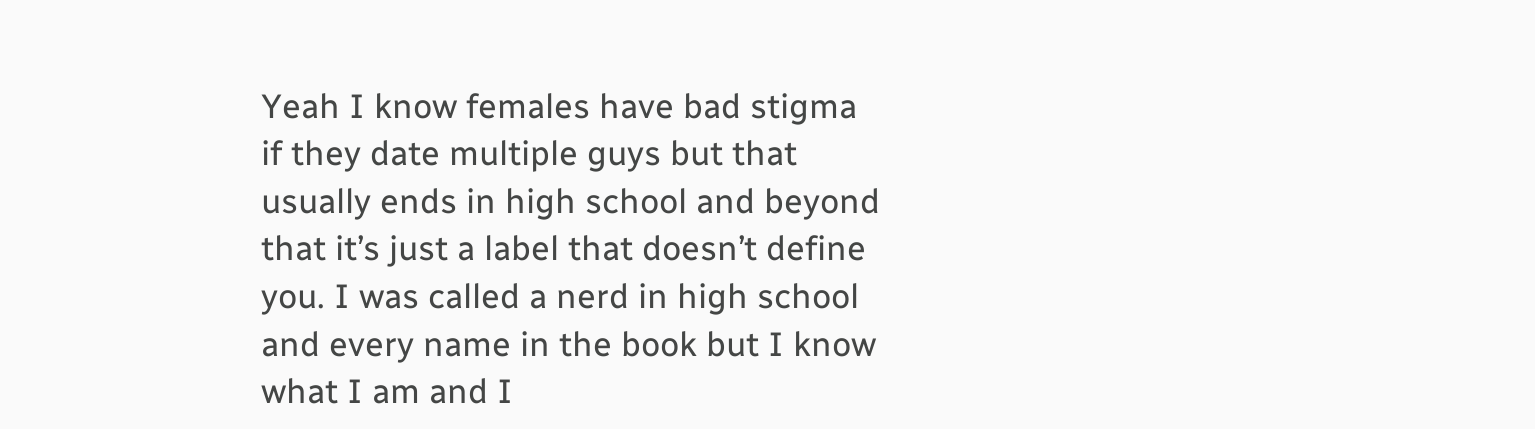Yeah I know females have bad stigma if they date multiple guys but that usually ends in high school and beyond that it’s just a label that doesn’t define you. I was called a nerd in high school and every name in the book but I know what I am and I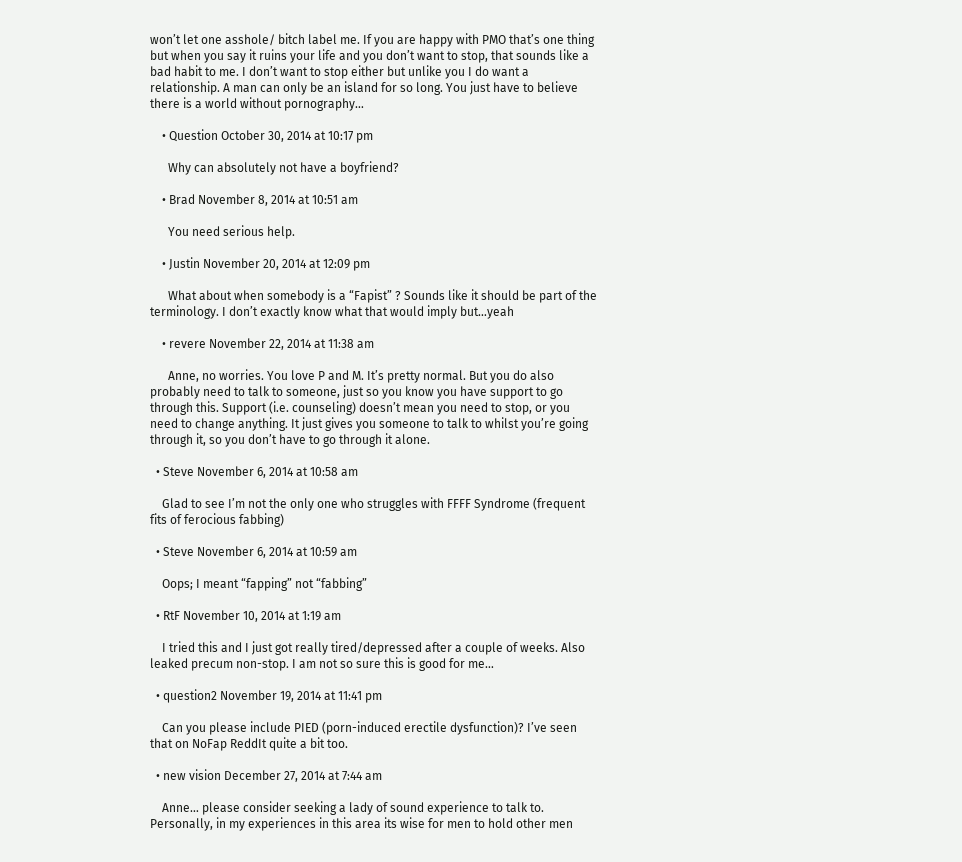won’t let one asshole/ bitch label me. If you are happy with PMO that’s one thing but when you say it ruins your life and you don’t want to stop, that sounds like a bad habit to me. I don’t want to stop either but unlike you I do want a relationship. A man can only be an island for so long. You just have to believe there is a world without pornography…

    • Question October 30, 2014 at 10:17 pm

      Why can absolutely not have a boyfriend?

    • Brad November 8, 2014 at 10:51 am

      You need serious help.

    • Justin November 20, 2014 at 12:09 pm

      What about when somebody is a “Fapist” ? Sounds like it should be part of the terminology. I don’t exactly know what that would imply but…yeah

    • revere November 22, 2014 at 11:38 am

      Anne, no worries. You love P and M. It’s pretty normal. But you do also probably need to talk to someone, just so you know you have support to go through this. Support (i.e. counseling) doesn’t mean you need to stop, or you need to change anything. It just gives you someone to talk to whilst you’re going through it, so you don’t have to go through it alone.

  • Steve November 6, 2014 at 10:58 am

    Glad to see I’m not the only one who struggles with FFFF Syndrome (frequent fits of ferocious fabbing)

  • Steve November 6, 2014 at 10:59 am

    Oops; I meant “fapping” not “fabbing”

  • RtF November 10, 2014 at 1:19 am

    I tried this and I just got really tired/depressed after a couple of weeks. Also leaked precum non-stop. I am not so sure this is good for me…

  • question2 November 19, 2014 at 11:41 pm

    Can you please include PIED (porn-induced erectile dysfunction)? I’ve seen that on NoFap ReddIt quite a bit too.

  • new vision December 27, 2014 at 7:44 am

    Anne… please consider seeking a lady of sound experience to talk to. Personally, in my experiences in this area its wise for men to hold other men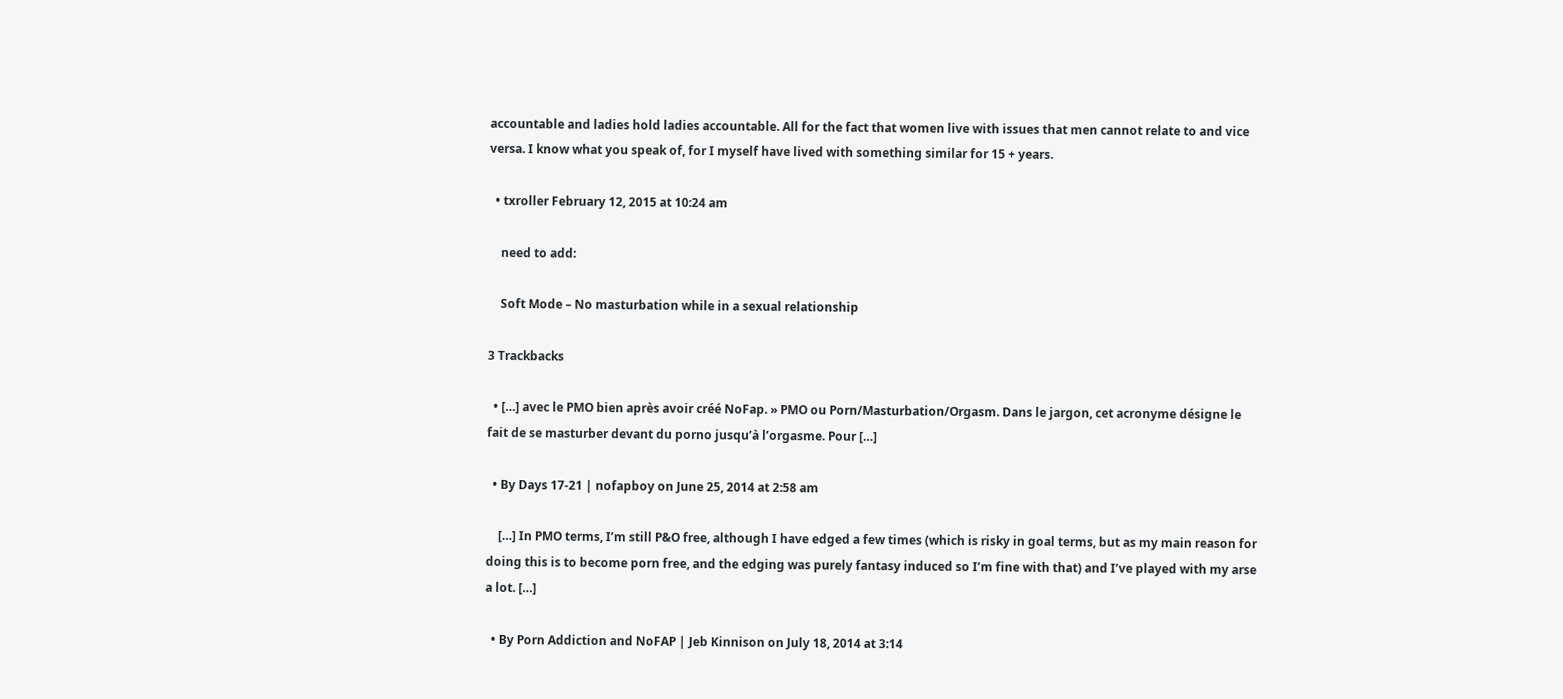accountable and ladies hold ladies accountable. All for the fact that women live with issues that men cannot relate to and vice versa. I know what you speak of, for I myself have lived with something similar for 15 + years.

  • txroller February 12, 2015 at 10:24 am

    need to add:

    Soft Mode – No masturbation while in a sexual relationship

3 Trackbacks

  • […] avec le PMO bien après avoir créé NoFap. » PMO ou Porn/Masturbation/Orgasm. Dans le jargon, cet acronyme désigne le fait de se masturber devant du porno jusqu’à l’orgasme. Pour […]

  • By Days 17-21 | nofapboy on June 25, 2014 at 2:58 am

    […] In PMO terms, I’m still P&O free, although I have edged a few times (which is risky in goal terms, but as my main reason for doing this is to become porn free, and the edging was purely fantasy induced so I’m fine with that) and I’ve played with my arse a lot. […]

  • By Porn Addiction and NoFAP | Jeb Kinnison on July 18, 2014 at 3:14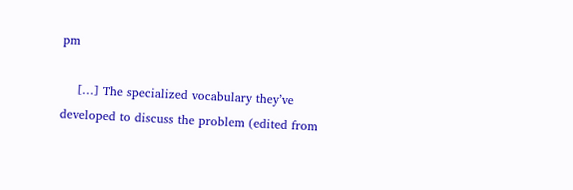pm

    […] The specialized vocabulary they’ve developed to discuss the problem (edited from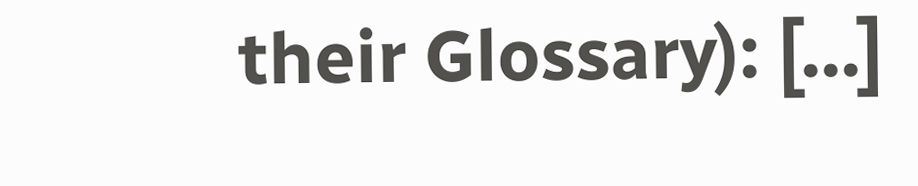their Glossary): […]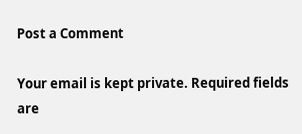Post a Comment

Your email is kept private. Required fields are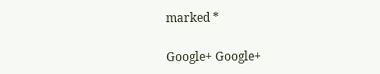marked *

Google+ Google+